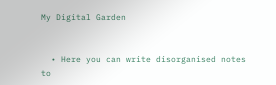My Digital Garden


  • Here you can write disorganised notes to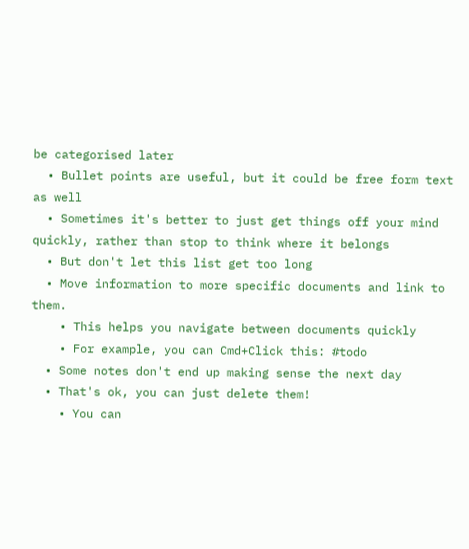be categorised later
  • Bullet points are useful, but it could be free form text as well
  • Sometimes it's better to just get things off your mind quickly, rather than stop to think where it belongs
  • But don't let this list get too long
  • Move information to more specific documents and link to them.
    • This helps you navigate between documents quickly
    • For example, you can Cmd+Click this: #todo
  • Some notes don't end up making sense the next day
  • That's ok, you can just delete them!
    • You can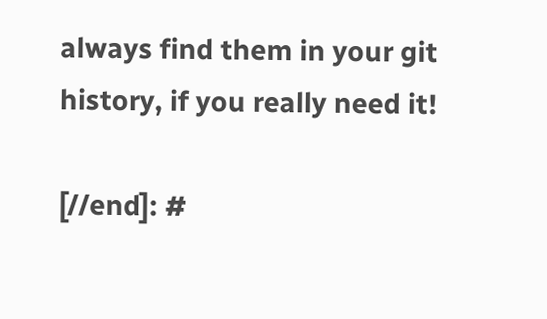always find them in your git history, if you really need it!

[//end]: #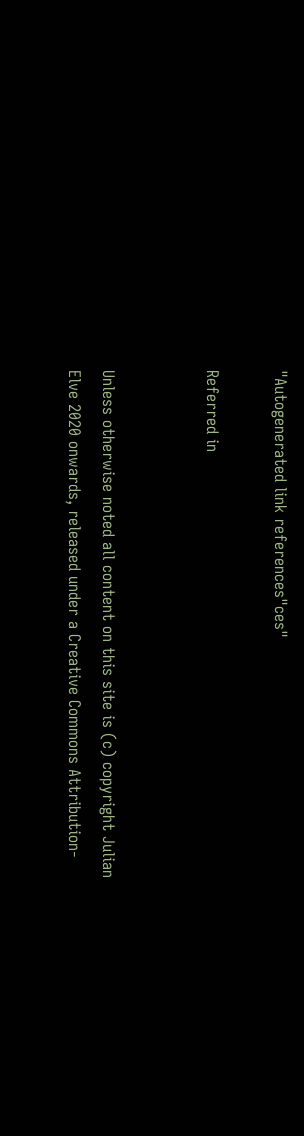"Autogenerated link references"ces"

Referred in


Unless otherwise noted all content on this site is (c) copyright Julian Elve 2020 onwards, released under a Creative Commons Attribution-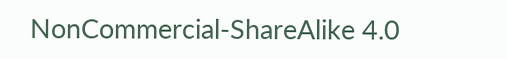NonCommercial-ShareAlike 4.0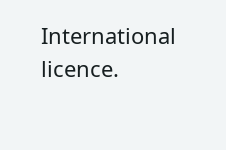International licence.